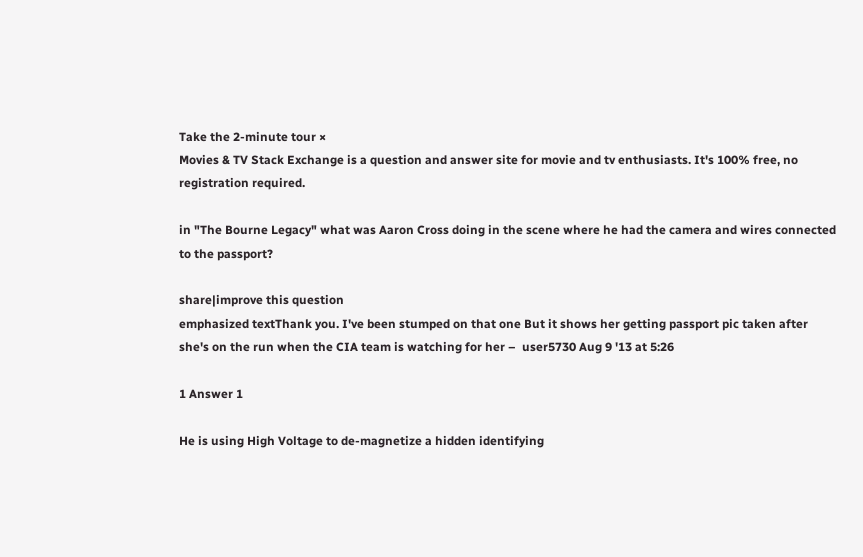Take the 2-minute tour ×
Movies & TV Stack Exchange is a question and answer site for movie and tv enthusiasts. It's 100% free, no registration required.

in "The Bourne Legacy" what was Aaron Cross doing in the scene where he had the camera and wires connected to the passport?

share|improve this question
emphasized textThank you. I've been stumped on that one But it shows her getting passport pic taken after she's on the run when the CIA team is watching for her –  user5730 Aug 9 '13 at 5:26

1 Answer 1

He is using High Voltage to de-magnetize a hidden identifying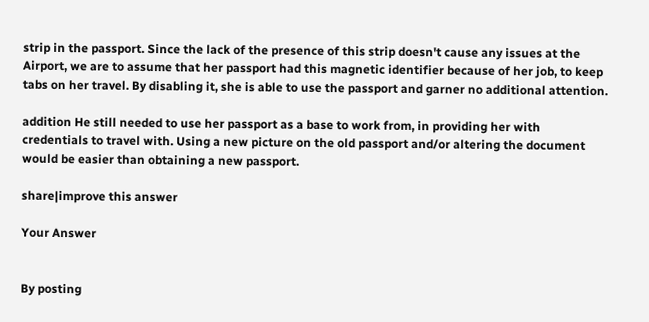strip in the passport. Since the lack of the presence of this strip doesn't cause any issues at the Airport, we are to assume that her passport had this magnetic identifier because of her job, to keep tabs on her travel. By disabling it, she is able to use the passport and garner no additional attention.

addition He still needed to use her passport as a base to work from, in providing her with credentials to travel with. Using a new picture on the old passport and/or altering the document would be easier than obtaining a new passport.

share|improve this answer

Your Answer


By posting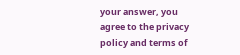your answer, you agree to the privacy policy and terms of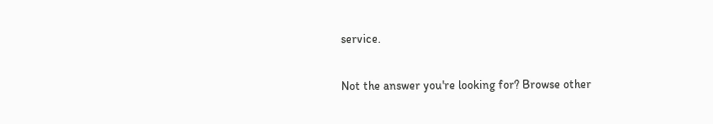service.

Not the answer you're looking for? Browse other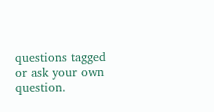questions tagged or ask your own question.